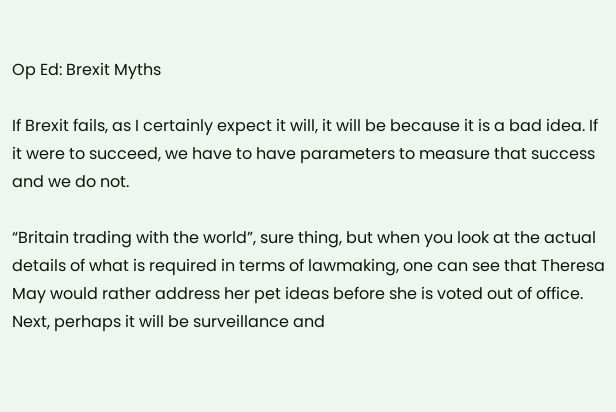Op Ed: Brexit Myths

If Brexit fails, as I certainly expect it will, it will be because it is a bad idea. If it were to succeed, we have to have parameters to measure that success and we do not.

“Britain trading with the world”, sure thing, but when you look at the actual details of what is required in terms of lawmaking, one can see that Theresa May would rather address her pet ideas before she is voted out of office. Next, perhaps it will be surveillance and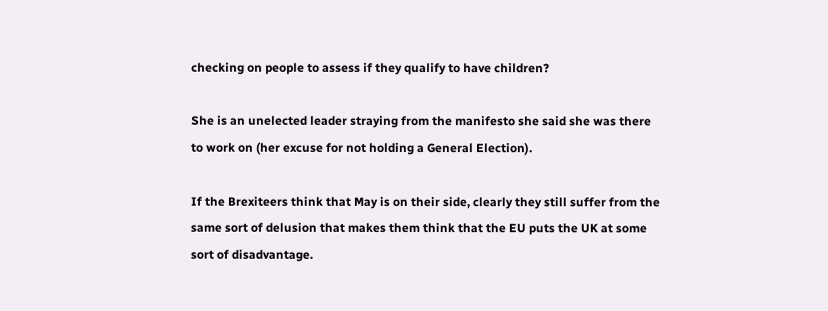checking on people to assess if they qualify to have children?

She is an unelected leader straying from the manifesto she said she was there to work on (her excuse for not holding a General Election).

If the Brexiteers think that May is on their side, clearly they still suffer from the same sort of delusion that makes them think that the EU puts the UK at some sort of disadvantage.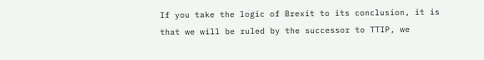If you take the logic of Brexit to its conclusion, it is that we will be ruled by the successor to TTIP, we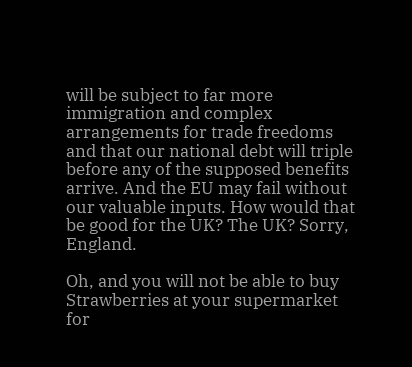will be subject to far more immigration and complex arrangements for trade freedoms and that our national debt will triple before any of the supposed benefits arrive. And the EU may fail without our valuable inputs. How would that be good for the UK? The UK? Sorry, England.

Oh, and you will not be able to buy Strawberries at your supermarket for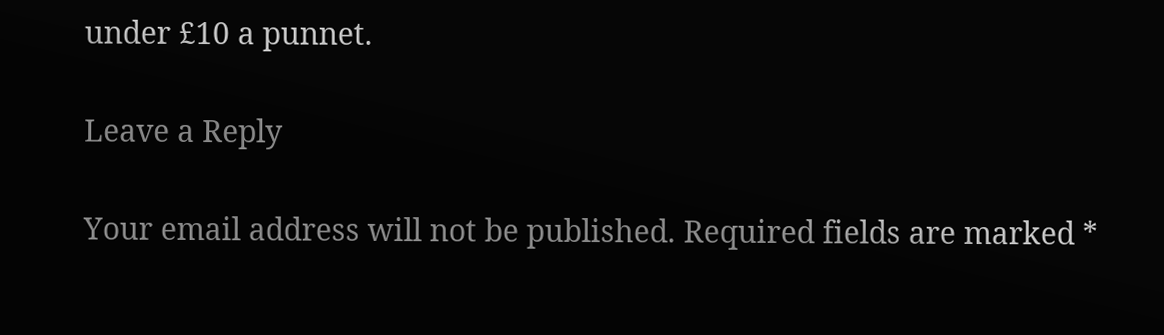under £10 a punnet.

Leave a Reply

Your email address will not be published. Required fields are marked *